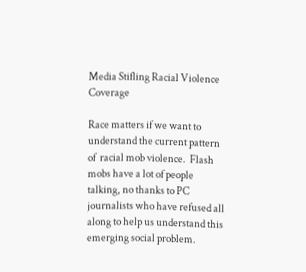Media Stifling Racial Violence Coverage

Race matters if we want to understand the current pattern of  racial mob violence.  Flash mobs have a lot of people talking, no thanks to PC journalists who have refused all along to help us understand this emerging social problem.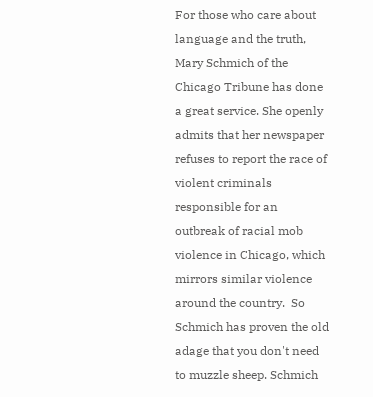For those who care about language and the truth, Mary Schmich of the Chicago Tribune has done a great service. She openly admits that her newspaper refuses to report the race of violent criminals responsible for an outbreak of racial mob violence in Chicago, which mirrors similar violence around the country.  So Schmich has proven the old adage that you don't need to muzzle sheep. Schmich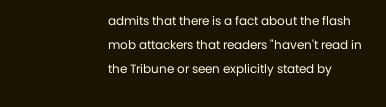admits that there is a fact about the flash mob attackers that readers "haven't read in the Tribune or seen explicitly stated by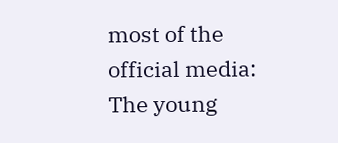most of the official media: The young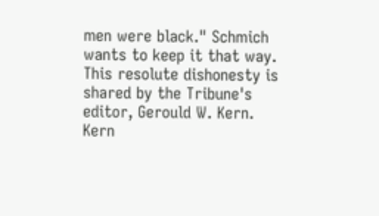men were black." Schmich wants to keep it that way.  This resolute dishonesty is shared by the Tribune's editor, Gerould W. Kern. Kern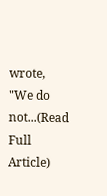wrote, "We do not...(Read Full Article)